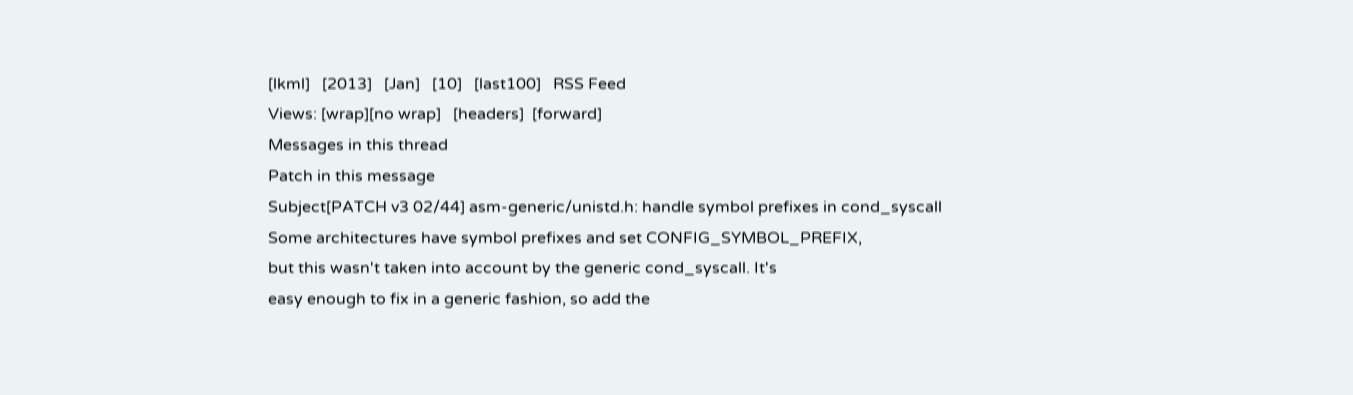[lkml]   [2013]   [Jan]   [10]   [last100]   RSS Feed
Views: [wrap][no wrap]   [headers]  [forward]
Messages in this thread
Patch in this message
Subject[PATCH v3 02/44] asm-generic/unistd.h: handle symbol prefixes in cond_syscall
Some architectures have symbol prefixes and set CONFIG_SYMBOL_PREFIX,
but this wasn't taken into account by the generic cond_syscall. It's
easy enough to fix in a generic fashion, so add the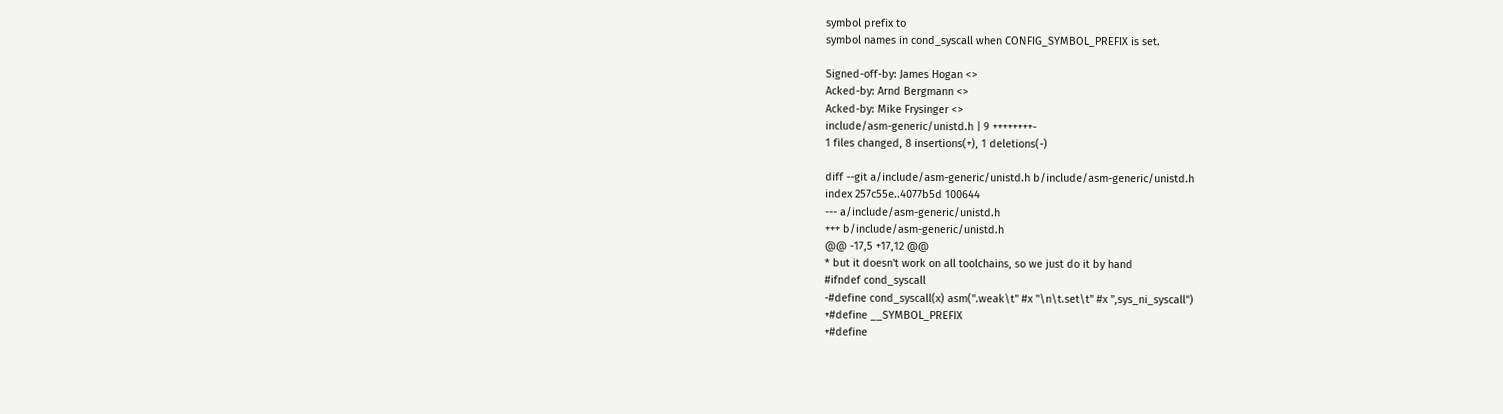symbol prefix to
symbol names in cond_syscall when CONFIG_SYMBOL_PREFIX is set.

Signed-off-by: James Hogan <>
Acked-by: Arnd Bergmann <>
Acked-by: Mike Frysinger <>
include/asm-generic/unistd.h | 9 ++++++++-
1 files changed, 8 insertions(+), 1 deletions(-)

diff --git a/include/asm-generic/unistd.h b/include/asm-generic/unistd.h
index 257c55e..4077b5d 100644
--- a/include/asm-generic/unistd.h
+++ b/include/asm-generic/unistd.h
@@ -17,5 +17,12 @@
* but it doesn't work on all toolchains, so we just do it by hand
#ifndef cond_syscall
-#define cond_syscall(x) asm(".weak\t" #x "\n\t.set\t" #x ",sys_ni_syscall")
+#define __SYMBOL_PREFIX
+#define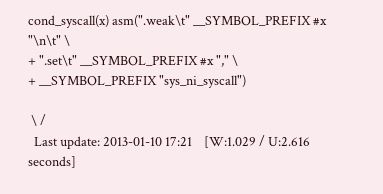cond_syscall(x) asm(".weak\t" __SYMBOL_PREFIX #x "\n\t" \
+ ".set\t" __SYMBOL_PREFIX #x "," \
+ __SYMBOL_PREFIX "sys_ni_syscall")

 \ /
  Last update: 2013-01-10 17:21    [W:1.029 / U:2.616 seconds]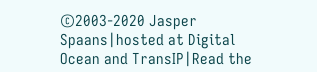©2003-2020 Jasper Spaans|hosted at Digital Ocean and TransIP|Read the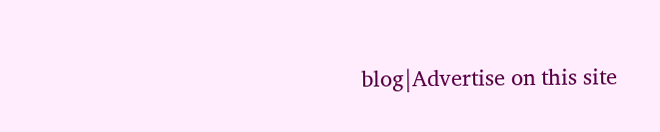blog|Advertise on this site